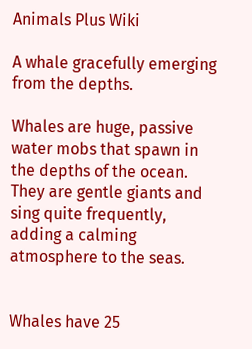Animals Plus Wiki

A whale gracefully emerging from the depths.

Whales are huge, passive water mobs that spawn in the depths of the ocean. They are gentle giants and sing quite frequently, adding a calming atmosphere to the seas.


Whales have 25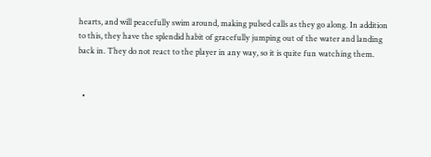hearts, and will peacefully swim around, making pulsed calls as they go along. In addition to this, they have the splendid habit of gracefully jumping out of the water and landing back in. They do not react to the player in any way, so it is quite fun watching them.


  •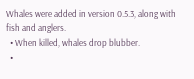Whales were added in version 0.5.3, along with fish and anglers.
  • When killed, whales drop blubber.
  •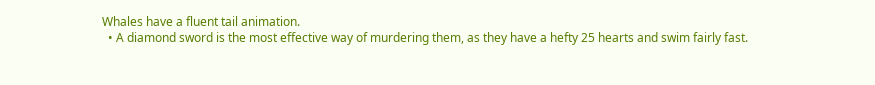Whales have a fluent tail animation.
  • A diamond sword is the most effective way of murdering them, as they have a hefty 25 hearts and swim fairly fast.